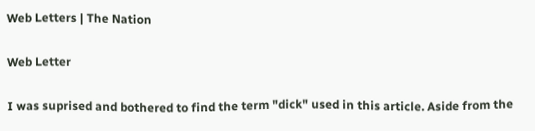Web Letters | The Nation

Web Letter

I was suprised and bothered to find the term "dick" used in this article. Aside from the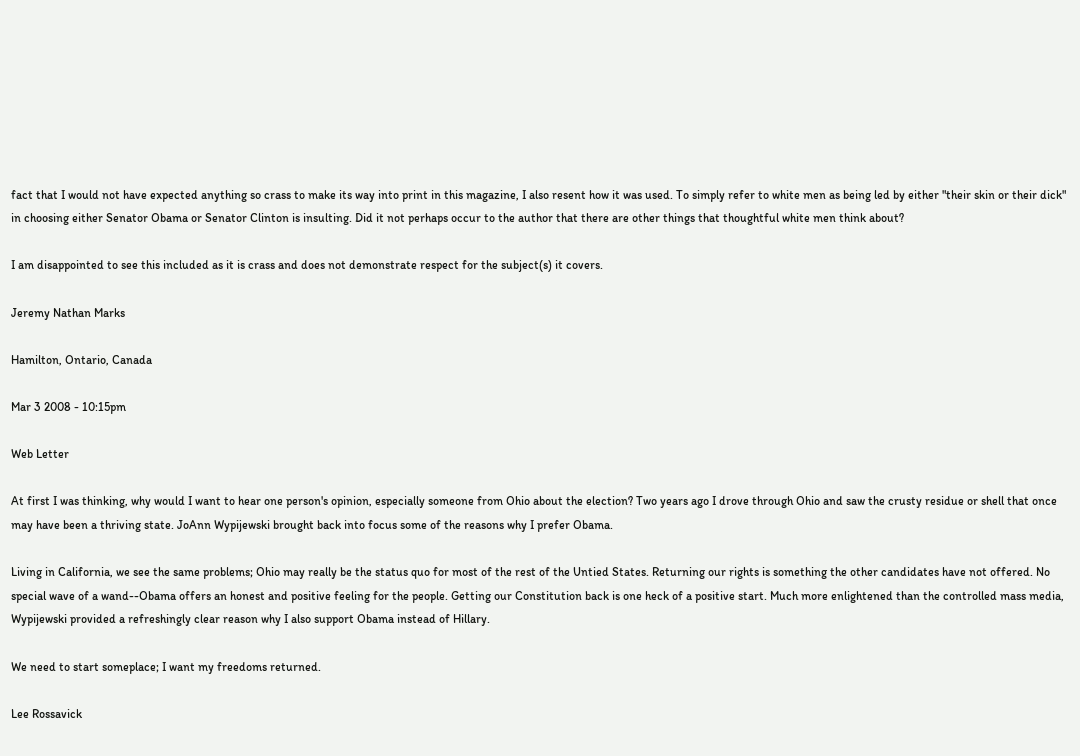fact that I would not have expected anything so crass to make its way into print in this magazine, I also resent how it was used. To simply refer to white men as being led by either "their skin or their dick" in choosing either Senator Obama or Senator Clinton is insulting. Did it not perhaps occur to the author that there are other things that thoughtful white men think about?

I am disappointed to see this included as it is crass and does not demonstrate respect for the subject(s) it covers.

Jeremy Nathan Marks

Hamilton, Ontario, Canada

Mar 3 2008 - 10:15pm

Web Letter

At first I was thinking, why would I want to hear one person's opinion, especially someone from Ohio about the election? Two years ago I drove through Ohio and saw the crusty residue or shell that once may have been a thriving state. JoAnn Wypijewski brought back into focus some of the reasons why I prefer Obama.

Living in California, we see the same problems; Ohio may really be the status quo for most of the rest of the Untied States. Returning our rights is something the other candidates have not offered. No special wave of a wand--Obama offers an honest and positive feeling for the people. Getting our Constitution back is one heck of a positive start. Much more enlightened than the controlled mass media, Wypijewski provided a refreshingly clear reason why I also support Obama instead of Hillary.

We need to start someplace; I want my freedoms returned.

Lee Rossavick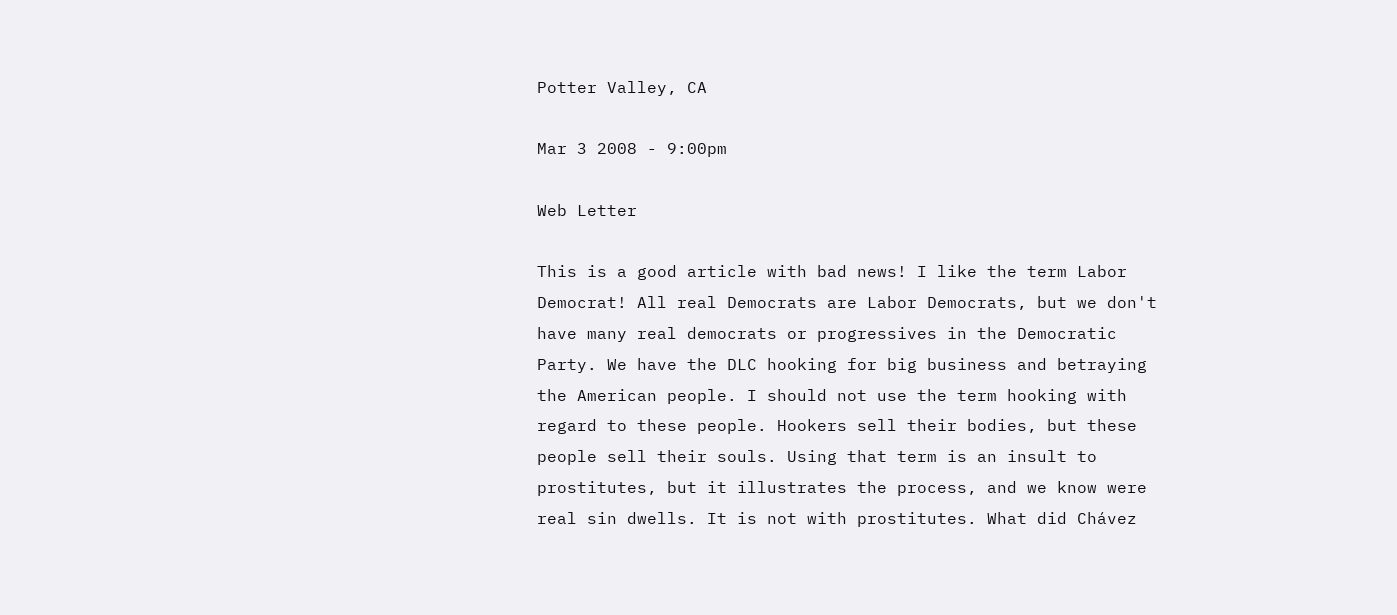Potter Valley, CA

Mar 3 2008 - 9:00pm

Web Letter

This is a good article with bad news! I like the term Labor Democrat! All real Democrats are Labor Democrats, but we don't have many real democrats or progressives in the Democratic Party. We have the DLC hooking for big business and betraying the American people. I should not use the term hooking with regard to these people. Hookers sell their bodies, but these people sell their souls. Using that term is an insult to prostitutes, but it illustrates the process, and we know were real sin dwells. It is not with prostitutes. What did Chávez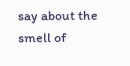say about the smell of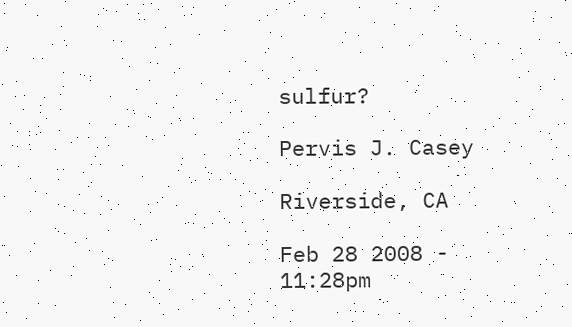sulfur?

Pervis J. Casey

Riverside, CA

Feb 28 2008 - 11:28pm